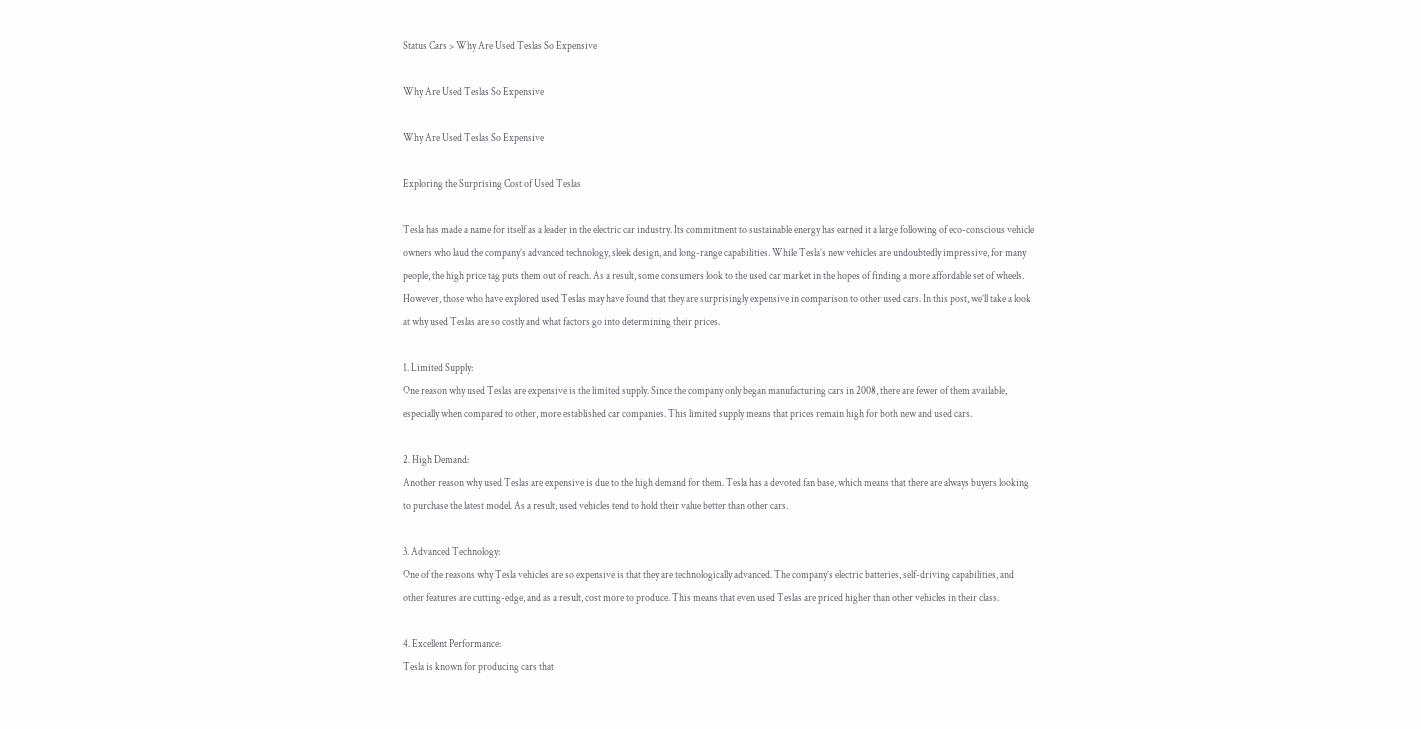Status Cars > Why Are Used Teslas So Expensive

Why Are Used Teslas So Expensive

Why Are Used Teslas So Expensive

Exploring the Surprising Cost of Used Teslas

Tesla has made a name for itself as a leader in the electric car industry. Its commitment to sustainable energy has earned it a large following of eco-conscious vehicle owners who laud the company’s advanced technology, sleek design, and long-range capabilities. While Tesla’s new vehicles are undoubtedly impressive, for many people, the high price tag puts them out of reach. As a result, some consumers look to the used car market in the hopes of finding a more affordable set of wheels. However, those who have explored used Teslas may have found that they are surprisingly expensive in comparison to other used cars. In this post, we’ll take a look at why used Teslas are so costly and what factors go into determining their prices.

1. Limited Supply:
One reason why used Teslas are expensive is the limited supply. Since the company only began manufacturing cars in 2008, there are fewer of them available, especially when compared to other, more established car companies. This limited supply means that prices remain high for both new and used cars.

2. High Demand:
Another reason why used Teslas are expensive is due to the high demand for them. Tesla has a devoted fan base, which means that there are always buyers looking to purchase the latest model. As a result, used vehicles tend to hold their value better than other cars.

3. Advanced Technology:
One of the reasons why Tesla vehicles are so expensive is that they are technologically advanced. The company’s electric batteries, self-driving capabilities, and other features are cutting-edge, and as a result, cost more to produce. This means that even used Teslas are priced higher than other vehicles in their class.

4. Excellent Performance:
Tesla is known for producing cars that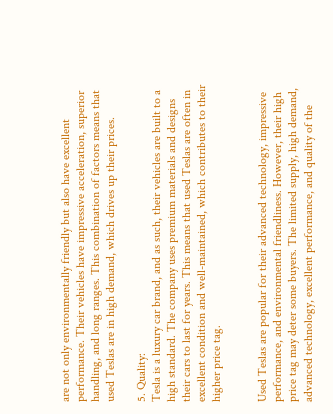are not only environmentally friendly but also have excellent performance. Their vehicles have impressive acceleration, superior handling, and long ranges. This combination of factors means that used Teslas are in high demand, which drives up their prices.

5. Quality:
Tesla is a luxury car brand, and as such, their vehicles are built to a high standard. The company uses premium materials and designs their cars to last for years. This means that used Teslas are often in excellent condition and well-maintained, which contributes to their higher price tag.


Used Teslas are popular for their advanced technology, impressive performance, and environmental friendliness. However, their high price tag may deter some buyers. The limited supply, high demand, advanced technology, excellent performance, and quality of the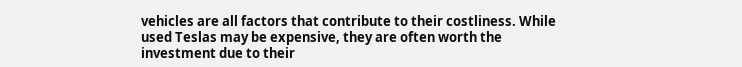vehicles are all factors that contribute to their costliness. While used Teslas may be expensive, they are often worth the investment due to their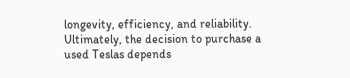longevity, efficiency, and reliability. Ultimately, the decision to purchase a used Teslas depends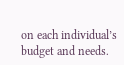on each individual’s budget and needs.